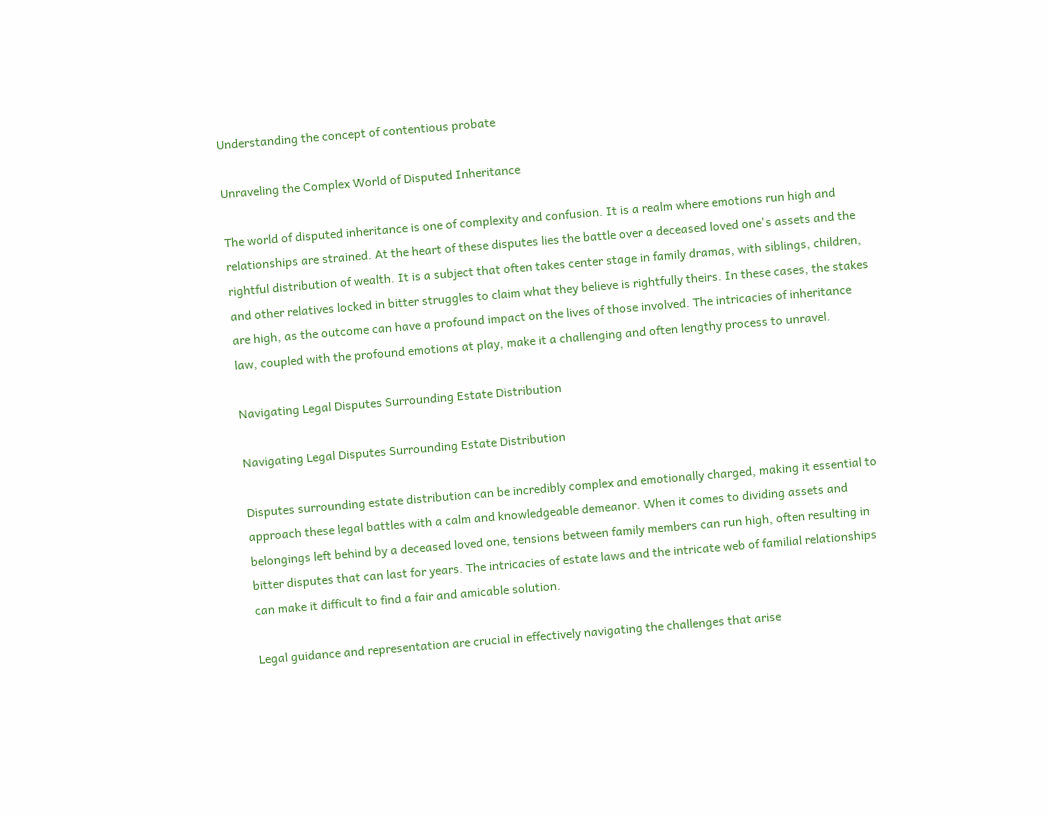Understanding the concept of contentious probate

Unraveling the Complex World of Disputed Inheritance

The world of disputed inheritance is one of complexity and confusion. It is a realm where emotions run high and relationships are strained. At the heart of these disputes lies the battle over a deceased loved one's assets and the rightful distribution of wealth. It is a subject that often takes center stage in family dramas, with siblings, children, and other relatives locked in bitter struggles to claim what they believe is rightfully theirs. In these cases, the stakes are high, as the outcome can have a profound impact on the lives of those involved. The intricacies of inheritance law, coupled with the profound emotions at play, make it a challenging and often lengthy process to unravel.

Navigating Legal Disputes Surrounding Estate Distribution

Navigating Legal Disputes Surrounding Estate Distribution

Disputes surrounding estate distribution can be incredibly complex and emotionally charged, making it essential to approach these legal battles with a calm and knowledgeable demeanor. When it comes to dividing assets and belongings left behind by a deceased loved one, tensions between family members can run high, often resulting in bitter disputes that can last for years. The intricacies of estate laws and the intricate web of familial relationships can make it difficult to find a fair and amicable solution.

Legal guidance and representation are crucial in effectively navigating the challenges that arise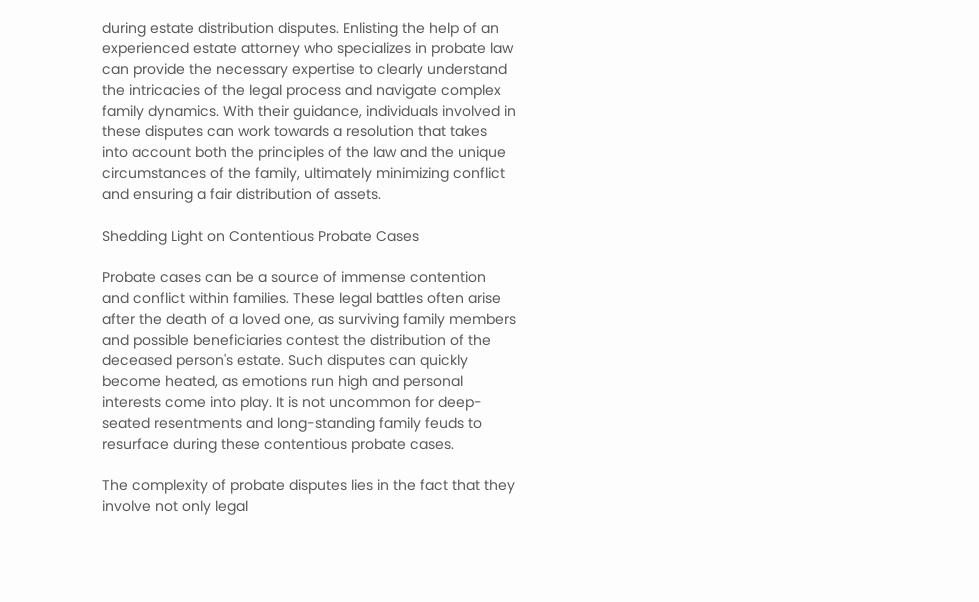during estate distribution disputes. Enlisting the help of an experienced estate attorney who specializes in probate law can provide the necessary expertise to clearly understand the intricacies of the legal process and navigate complex family dynamics. With their guidance, individuals involved in these disputes can work towards a resolution that takes into account both the principles of the law and the unique circumstances of the family, ultimately minimizing conflict and ensuring a fair distribution of assets.

Shedding Light on Contentious Probate Cases

Probate cases can be a source of immense contention and conflict within families. These legal battles often arise after the death of a loved one, as surviving family members and possible beneficiaries contest the distribution of the deceased person's estate. Such disputes can quickly become heated, as emotions run high and personal interests come into play. It is not uncommon for deep-seated resentments and long-standing family feuds to resurface during these contentious probate cases.

The complexity of probate disputes lies in the fact that they involve not only legal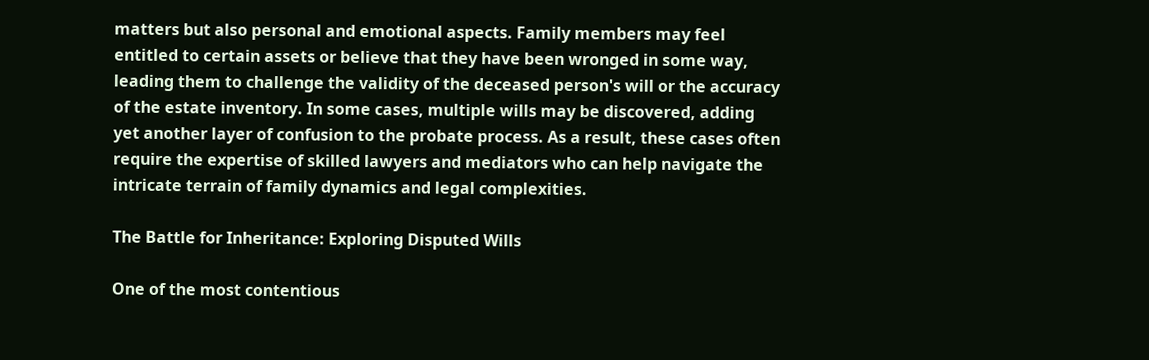matters but also personal and emotional aspects. Family members may feel entitled to certain assets or believe that they have been wronged in some way, leading them to challenge the validity of the deceased person's will or the accuracy of the estate inventory. In some cases, multiple wills may be discovered, adding yet another layer of confusion to the probate process. As a result, these cases often require the expertise of skilled lawyers and mediators who can help navigate the intricate terrain of family dynamics and legal complexities.

The Battle for Inheritance: Exploring Disputed Wills

One of the most contentious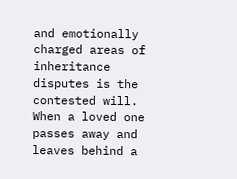and emotionally charged areas of inheritance disputes is the contested will. When a loved one passes away and leaves behind a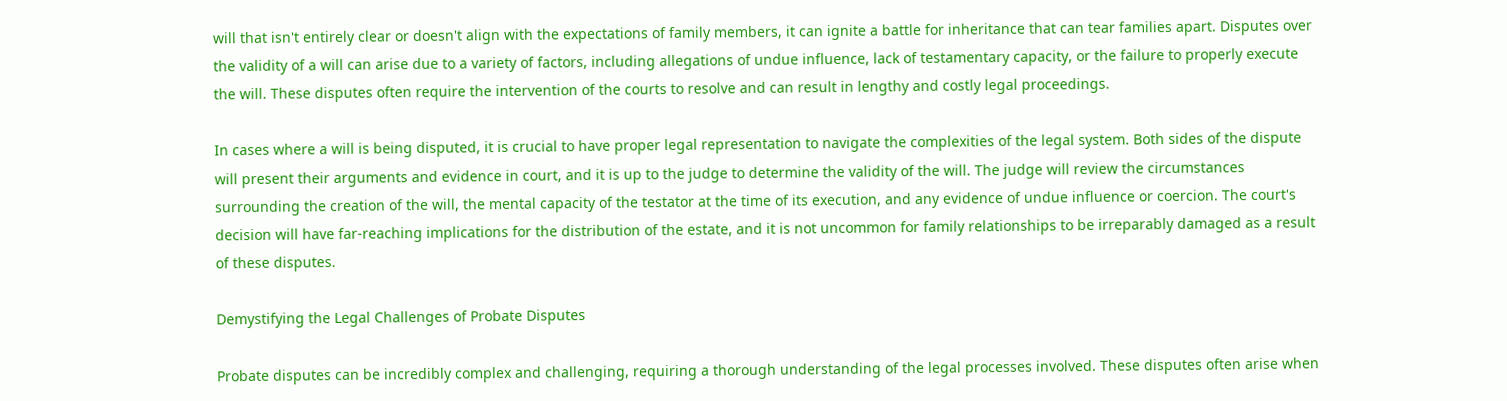will that isn't entirely clear or doesn't align with the expectations of family members, it can ignite a battle for inheritance that can tear families apart. Disputes over the validity of a will can arise due to a variety of factors, including allegations of undue influence, lack of testamentary capacity, or the failure to properly execute the will. These disputes often require the intervention of the courts to resolve and can result in lengthy and costly legal proceedings.

In cases where a will is being disputed, it is crucial to have proper legal representation to navigate the complexities of the legal system. Both sides of the dispute will present their arguments and evidence in court, and it is up to the judge to determine the validity of the will. The judge will review the circumstances surrounding the creation of the will, the mental capacity of the testator at the time of its execution, and any evidence of undue influence or coercion. The court's decision will have far-reaching implications for the distribution of the estate, and it is not uncommon for family relationships to be irreparably damaged as a result of these disputes.

Demystifying the Legal Challenges of Probate Disputes

Probate disputes can be incredibly complex and challenging, requiring a thorough understanding of the legal processes involved. These disputes often arise when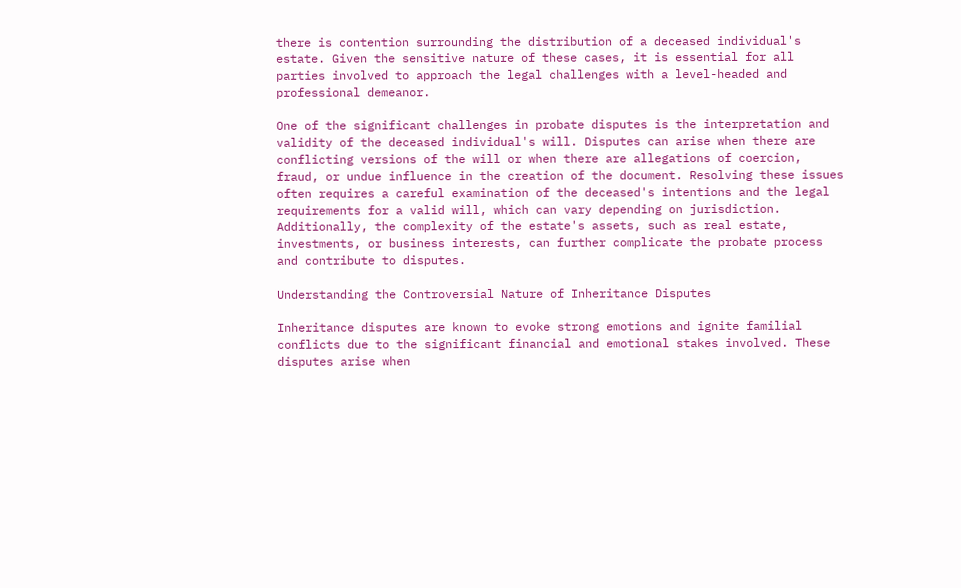there is contention surrounding the distribution of a deceased individual's estate. Given the sensitive nature of these cases, it is essential for all parties involved to approach the legal challenges with a level-headed and professional demeanor.

One of the significant challenges in probate disputes is the interpretation and validity of the deceased individual's will. Disputes can arise when there are conflicting versions of the will or when there are allegations of coercion, fraud, or undue influence in the creation of the document. Resolving these issues often requires a careful examination of the deceased's intentions and the legal requirements for a valid will, which can vary depending on jurisdiction. Additionally, the complexity of the estate's assets, such as real estate, investments, or business interests, can further complicate the probate process and contribute to disputes.

Understanding the Controversial Nature of Inheritance Disputes

Inheritance disputes are known to evoke strong emotions and ignite familial conflicts due to the significant financial and emotional stakes involved. These disputes arise when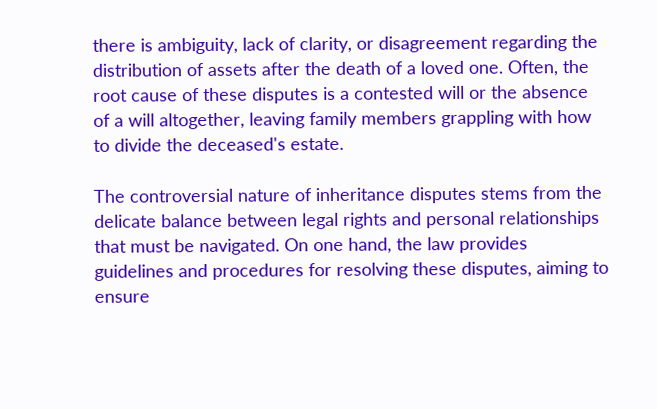there is ambiguity, lack of clarity, or disagreement regarding the distribution of assets after the death of a loved one. Often, the root cause of these disputes is a contested will or the absence of a will altogether, leaving family members grappling with how to divide the deceased's estate.

The controversial nature of inheritance disputes stems from the delicate balance between legal rights and personal relationships that must be navigated. On one hand, the law provides guidelines and procedures for resolving these disputes, aiming to ensure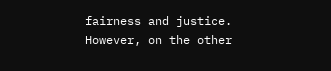fairness and justice. However, on the other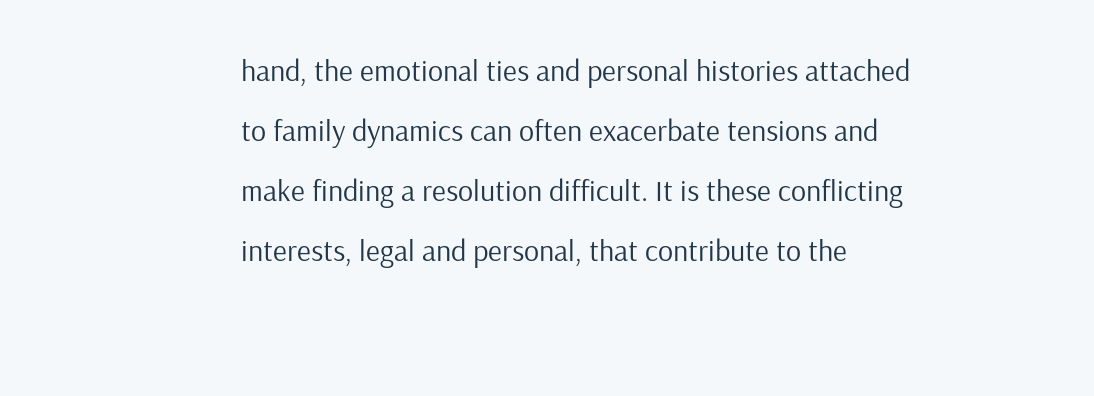hand, the emotional ties and personal histories attached to family dynamics can often exacerbate tensions and make finding a resolution difficult. It is these conflicting interests, legal and personal, that contribute to the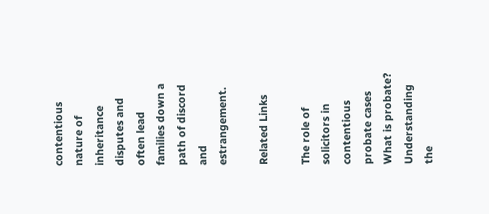contentious nature of inheritance disputes and often lead families down a path of discord and estrangement.

Related Links

The role of solicitors in contentious probate cases
What is probate?
Understanding the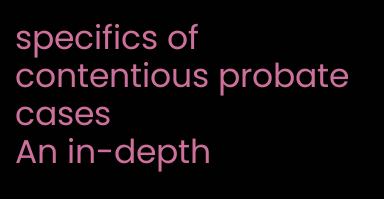specifics of contentious probate cases
An in-depth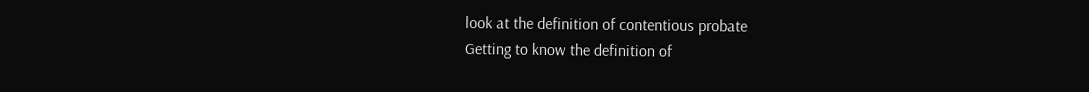look at the definition of contentious probate
Getting to know the definition of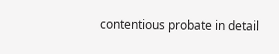contentious probate in detail